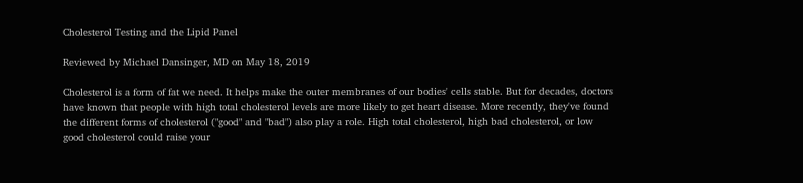Cholesterol Testing and the Lipid Panel

Reviewed by Michael Dansinger, MD on May 18, 2019

Cholesterol is a form of fat we need. It helps make the outer membranes of our bodies' cells stable. But for decades, doctors have known that people with high total cholesterol levels are more likely to get heart disease. More recently, they've found the different forms of cholesterol ("good" and "bad") also play a role. High total cholesterol, high bad cholesterol, or low good cholesterol could raise your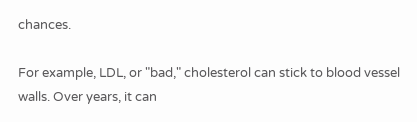chances.

For example, LDL, or "bad," cholesterol can stick to blood vessel walls. Over years, it can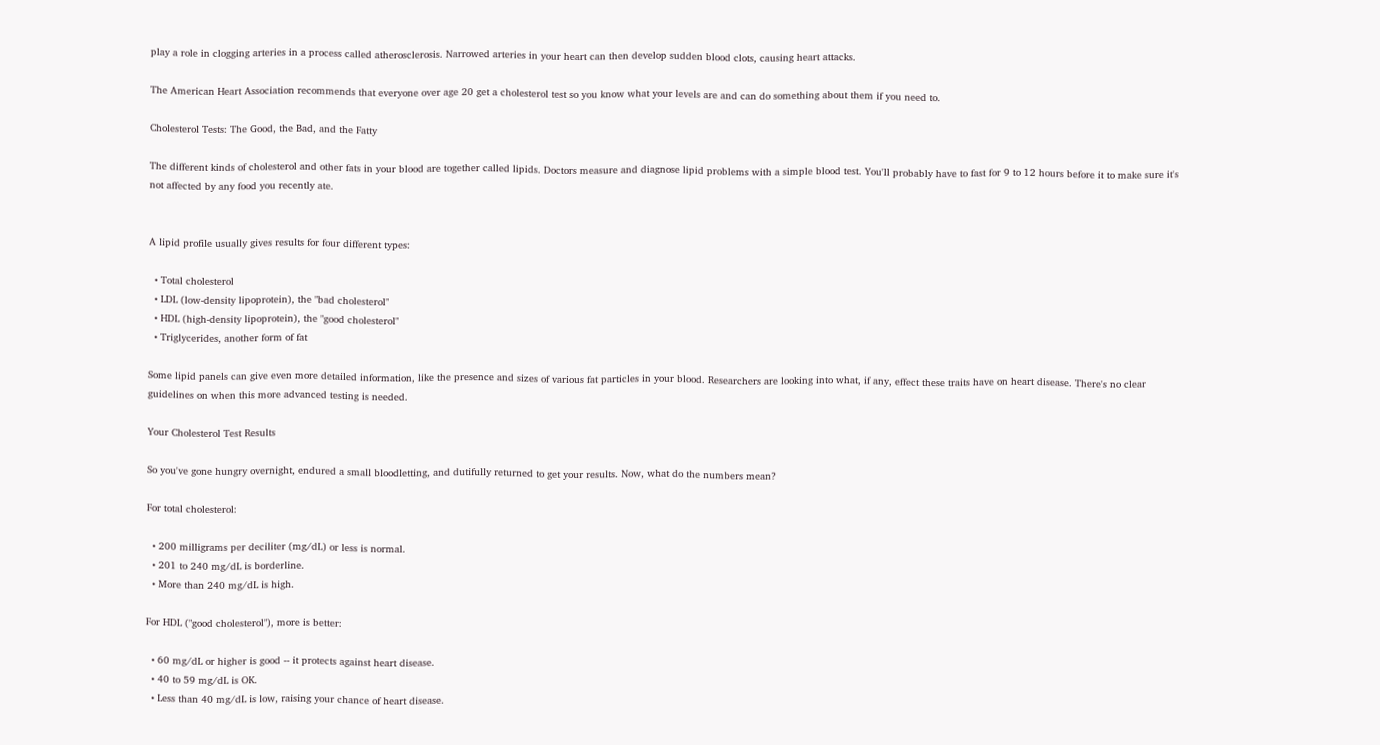play a role in clogging arteries in a process called atherosclerosis. Narrowed arteries in your heart can then develop sudden blood clots, causing heart attacks.

The American Heart Association recommends that everyone over age 20 get a cholesterol test so you know what your levels are and can do something about them if you need to.

Cholesterol Tests: The Good, the Bad, and the Fatty

The different kinds of cholesterol and other fats in your blood are together called lipids. Doctors measure and diagnose lipid problems with a simple blood test. You'll probably have to fast for 9 to 12 hours before it to make sure it's not affected by any food you recently ate.


A lipid profile usually gives results for four different types:

  • Total cholesterol
  • LDL (low-density lipoprotein), the "bad cholesterol"
  • HDL (high-density lipoprotein), the "good cholesterol"
  • Triglycerides, another form of fat

Some lipid panels can give even more detailed information, like the presence and sizes of various fat particles in your blood. Researchers are looking into what, if any, effect these traits have on heart disease. There's no clear guidelines on when this more advanced testing is needed.

Your Cholesterol Test Results

So you've gone hungry overnight, endured a small bloodletting, and dutifully returned to get your results. Now, what do the numbers mean?

For total cholesterol:

  • 200 milligrams per deciliter (mg/dL) or less is normal.
  • 201 to 240 mg/dL is borderline.
  • More than 240 mg/dL is high.

For HDL ("good cholesterol"), more is better:

  • 60 mg/dL or higher is good -- it protects against heart disease.
  • 40 to 59 mg/dL is OK.
  • Less than 40 mg/dL is low, raising your chance of heart disease.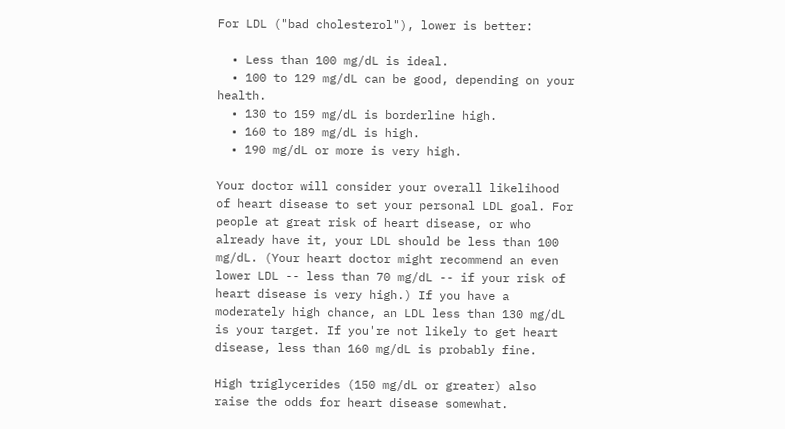For LDL ("bad cholesterol"), lower is better:

  • Less than 100 mg/dL is ideal.
  • 100 to 129 mg/dL can be good, depending on your health.
  • 130 to 159 mg/dL is borderline high.
  • 160 to 189 mg/dL is high.
  • 190 mg/dL or more is very high.

Your doctor will consider your overall likelihood of heart disease to set your personal LDL goal. For people at great risk of heart disease, or who already have it, your LDL should be less than 100 mg/dL. (Your heart doctor might recommend an even lower LDL -- less than 70 mg/dL -- if your risk of heart disease is very high.) If you have a moderately high chance, an LDL less than 130 mg/dL is your target. If you're not likely to get heart disease, less than 160 mg/dL is probably fine.

High triglycerides (150 mg/dL or greater) also raise the odds for heart disease somewhat.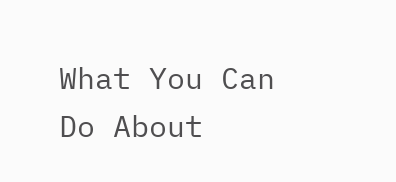What You Can Do About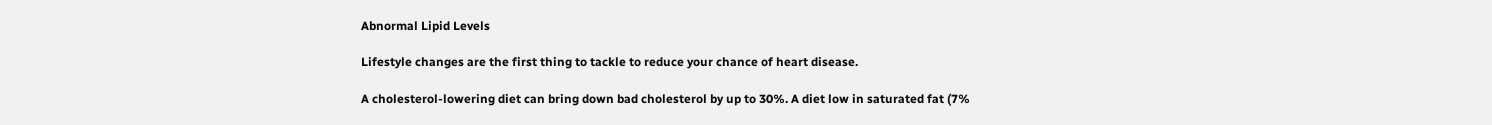Abnormal Lipid Levels

Lifestyle changes are the first thing to tackle to reduce your chance of heart disease.

A cholesterol-lowering diet can bring down bad cholesterol by up to 30%. A diet low in saturated fat (7%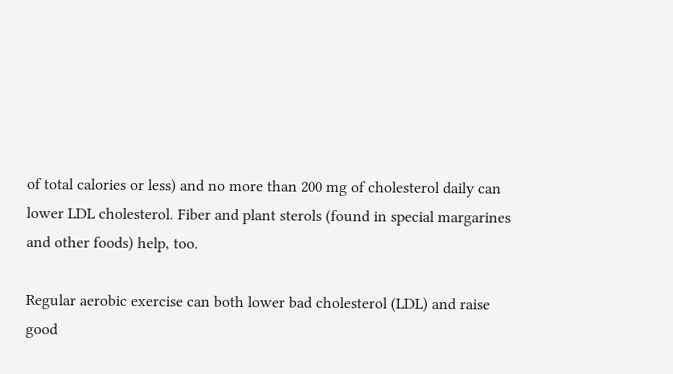of total calories or less) and no more than 200 mg of cholesterol daily can lower LDL cholesterol. Fiber and plant sterols (found in special margarines and other foods) help, too.

Regular aerobic exercise can both lower bad cholesterol (LDL) and raise good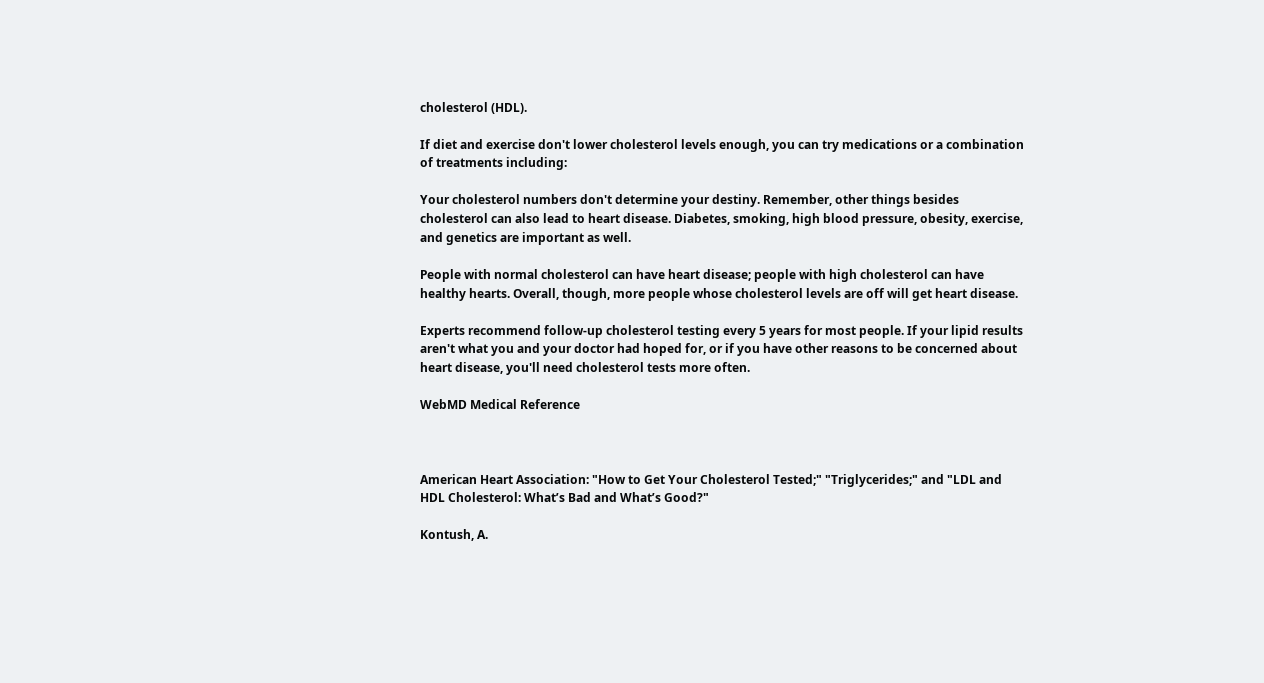cholesterol (HDL).

If diet and exercise don't lower cholesterol levels enough, you can try medications or a combination of treatments including:

Your cholesterol numbers don't determine your destiny. Remember, other things besides cholesterol can also lead to heart disease. Diabetes, smoking, high blood pressure, obesity, exercise, and genetics are important as well.

People with normal cholesterol can have heart disease; people with high cholesterol can have healthy hearts. Overall, though, more people whose cholesterol levels are off will get heart disease.

Experts recommend follow-up cholesterol testing every 5 years for most people. If your lipid results aren't what you and your doctor had hoped for, or if you have other reasons to be concerned about heart disease, you'll need cholesterol tests more often.

WebMD Medical Reference



American Heart Association: "How to Get Your Cholesterol Tested;" "Triglycerides;" and "LDL and HDL Cholesterol: What’s Bad and What’s Good?"

Kontush, A.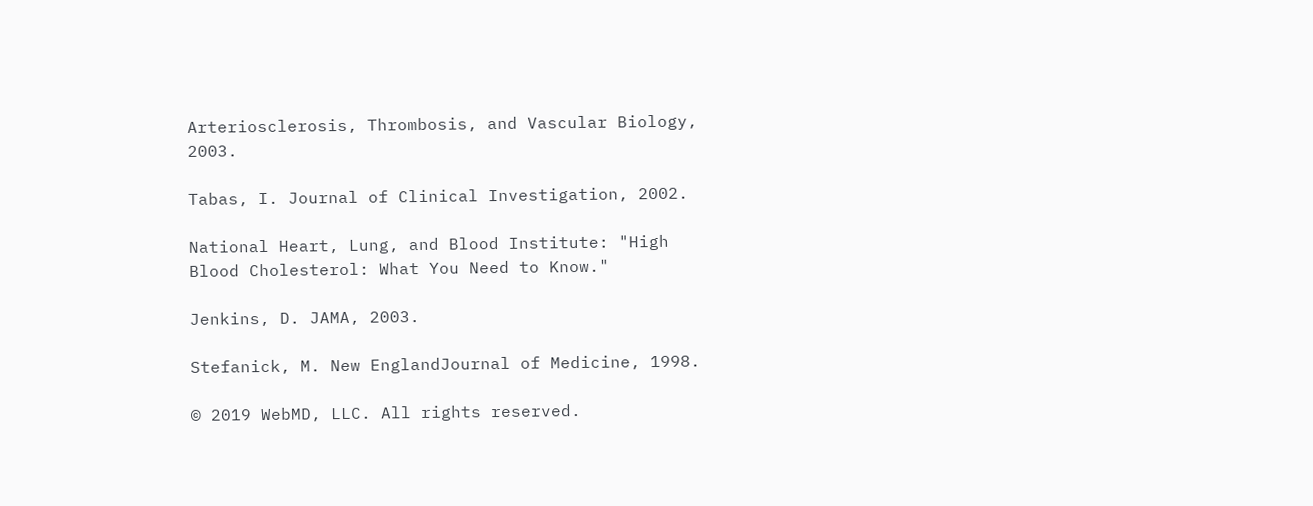Arteriosclerosis, Thrombosis, and Vascular Biology, 2003.

Tabas, I. Journal of Clinical Investigation, 2002.

National Heart, Lung, and Blood Institute: "High Blood Cholesterol: What You Need to Know."

Jenkins, D. JAMA, 2003.

Stefanick, M. New EnglandJournal of Medicine, 1998.

© 2019 WebMD, LLC. All rights reserved.